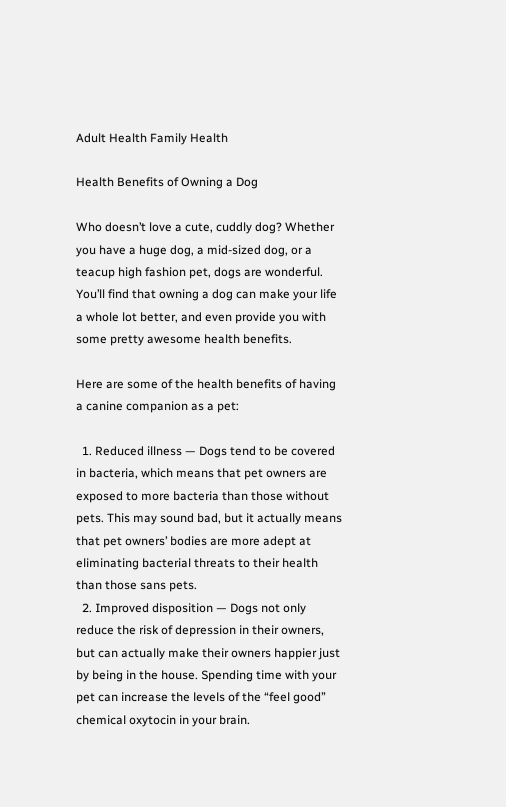Adult Health Family Health

Health Benefits of Owning a Dog

Who doesn’t love a cute, cuddly dog? Whether you have a huge dog, a mid-sized dog, or a teacup high fashion pet, dogs are wonderful. You’ll find that owning a dog can make your life a whole lot better, and even provide you with some pretty awesome health benefits.

Here are some of the health benefits of having a canine companion as a pet:

  1. Reduced illness — Dogs tend to be covered in bacteria, which means that pet owners are exposed to more bacteria than those without pets. This may sound bad, but it actually means that pet owners’ bodies are more adept at eliminating bacterial threats to their health than those sans pets.
  2. Improved disposition — Dogs not only reduce the risk of depression in their owners, but can actually make their owners happier just by being in the house. Spending time with your pet can increase the levels of the “feel good” chemical oxytocin in your brain.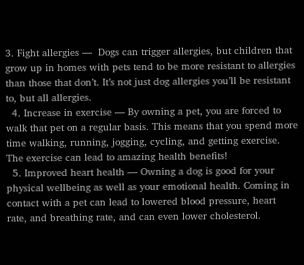3. Fight allergies —  Dogs can trigger allergies, but children that grow up in homes with pets tend to be more resistant to allergies than those that don’t. It’s not just dog allergies you’ll be resistant to, but all allergies.
  4. Increase in exercise –– By owning a pet, you are forced to walk that pet on a regular basis. This means that you spend more time walking, running, jogging, cycling, and getting exercise. The exercise can lead to amazing health benefits!
  5. Improved heart health –– Owning a dog is good for your physical wellbeing as well as your emotional health. Coming in contact with a pet can lead to lowered blood pressure, heart  rate, and breathing rate, and can even lower cholesterol.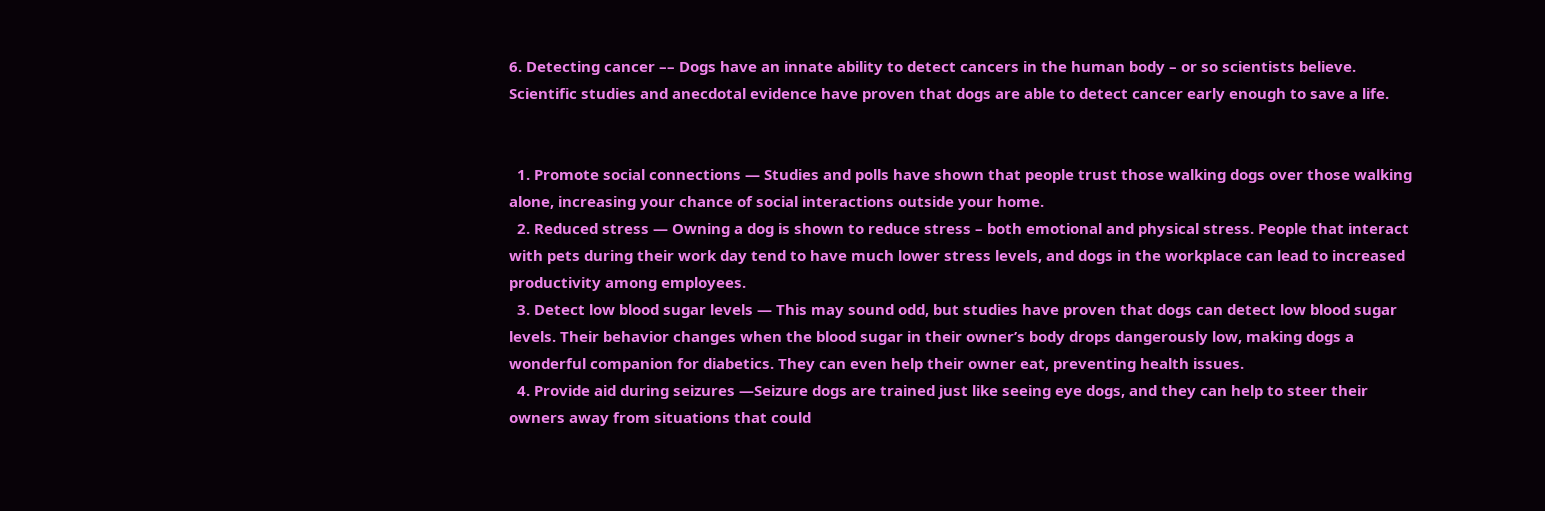6. Detecting cancer –– Dogs have an innate ability to detect cancers in the human body – or so scientists believe. Scientific studies and anecdotal evidence have proven that dogs are able to detect cancer early enough to save a life.


  1. Promote social connections — Studies and polls have shown that people trust those walking dogs over those walking alone, increasing your chance of social interactions outside your home.
  2. Reduced stress — Owning a dog is shown to reduce stress – both emotional and physical stress. People that interact with pets during their work day tend to have much lower stress levels, and dogs in the workplace can lead to increased productivity among employees.
  3. Detect low blood sugar levels — This may sound odd, but studies have proven that dogs can detect low blood sugar levels. Their behavior changes when the blood sugar in their owner’s body drops dangerously low, making dogs a wonderful companion for diabetics. They can even help their owner eat, preventing health issues.
  4. Provide aid during seizures —Seizure dogs are trained just like seeing eye dogs, and they can help to steer their owners away from situations that could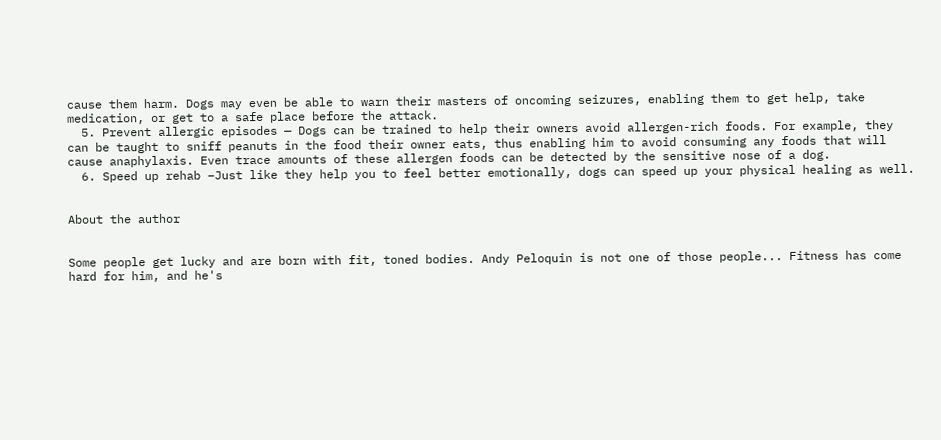cause them harm. Dogs may even be able to warn their masters of oncoming seizures, enabling them to get help, take medication, or get to a safe place before the attack.
  5. Prevent allergic episodes — Dogs can be trained to help their owners avoid allergen-rich foods. For example, they can be taught to sniff peanuts in the food their owner eats, thus enabling him to avoid consuming any foods that will cause anaphylaxis. Even trace amounts of these allergen foods can be detected by the sensitive nose of a dog.
  6. Speed up rehab –Just like they help you to feel better emotionally, dogs can speed up your physical healing as well.


About the author


Some people get lucky and are born with fit, toned bodies. Andy Peloquin is not one of those people... Fitness has come hard for him, and he's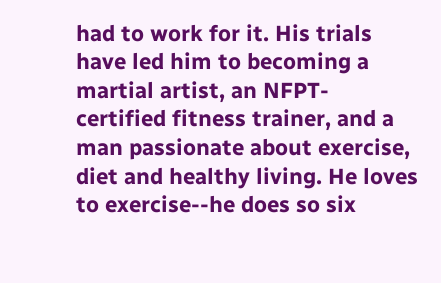had to work for it. His trials have led him to becoming a martial artist, an NFPT-certified fitness trainer, and a man passionate about exercise, diet and healthy living. He loves to exercise--he does so six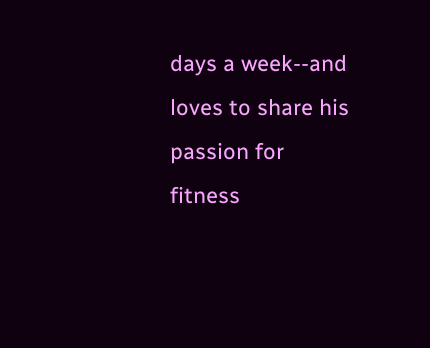days a week--and loves to share his passion for fitness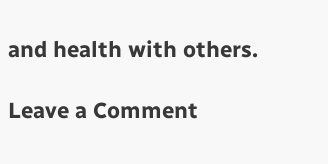and health with others.

Leave a Comment